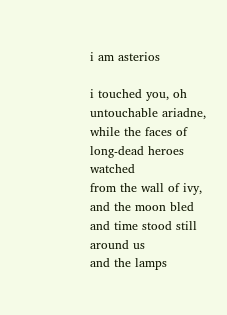i am asterios

i touched you, oh untouchable ariadne,
while the faces of long-dead heroes watched
from the wall of ivy, and the moon bled
and time stood still around us
and the lamps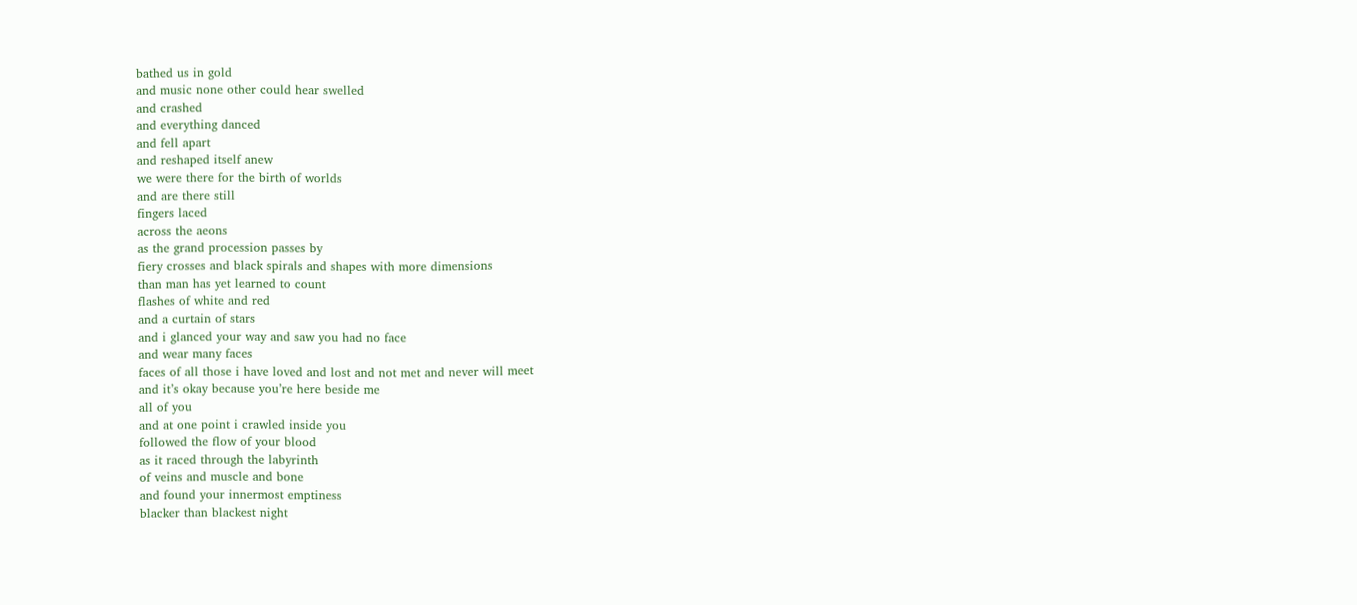bathed us in gold
and music none other could hear swelled
and crashed
and everything danced
and fell apart
and reshaped itself anew
we were there for the birth of worlds
and are there still
fingers laced
across the aeons
as the grand procession passes by
fiery crosses and black spirals and shapes with more dimensions
than man has yet learned to count
flashes of white and red
and a curtain of stars
and i glanced your way and saw you had no face
and wear many faces
faces of all those i have loved and lost and not met and never will meet
and it’s okay because you’re here beside me
all of you
and at one point i crawled inside you
followed the flow of your blood
as it raced through the labyrinth
of veins and muscle and bone
and found your innermost emptiness
blacker than blackest night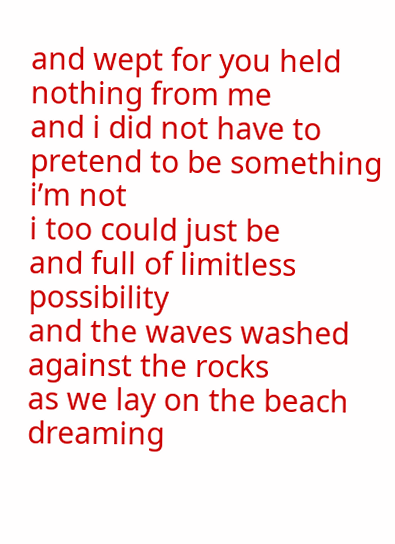and wept for you held nothing from me
and i did not have to pretend to be something i’m not
i too could just be
and full of limitless possibility
and the waves washed against the rocks
as we lay on the beach dreaming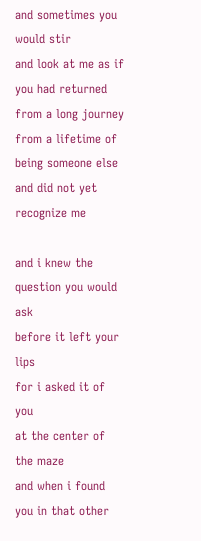and sometimes you would stir
and look at me as if you had returned from a long journey
from a lifetime of being someone else
and did not yet recognize me

and i knew the question you would ask
before it left your lips
for i asked it of you
at the center of the maze
and when i found you in that other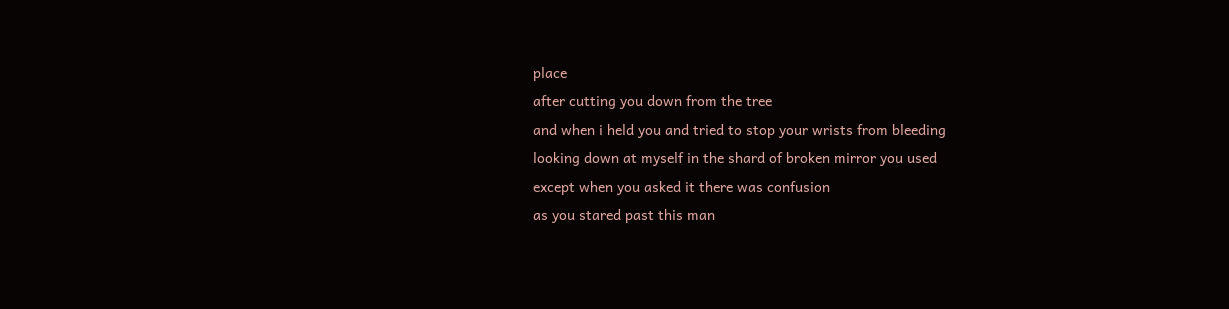place
after cutting you down from the tree
and when i held you and tried to stop your wrists from bleeding
looking down at myself in the shard of broken mirror you used
except when you asked it there was confusion
as you stared past this man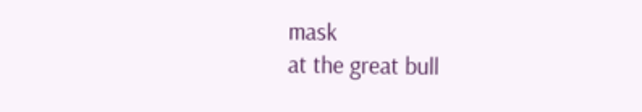mask
at the great bull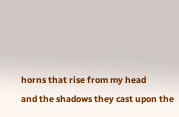horns that rise from my head
and the shadows they cast upon the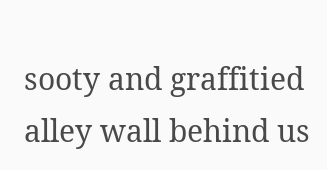sooty and graffitied alley wall behind us